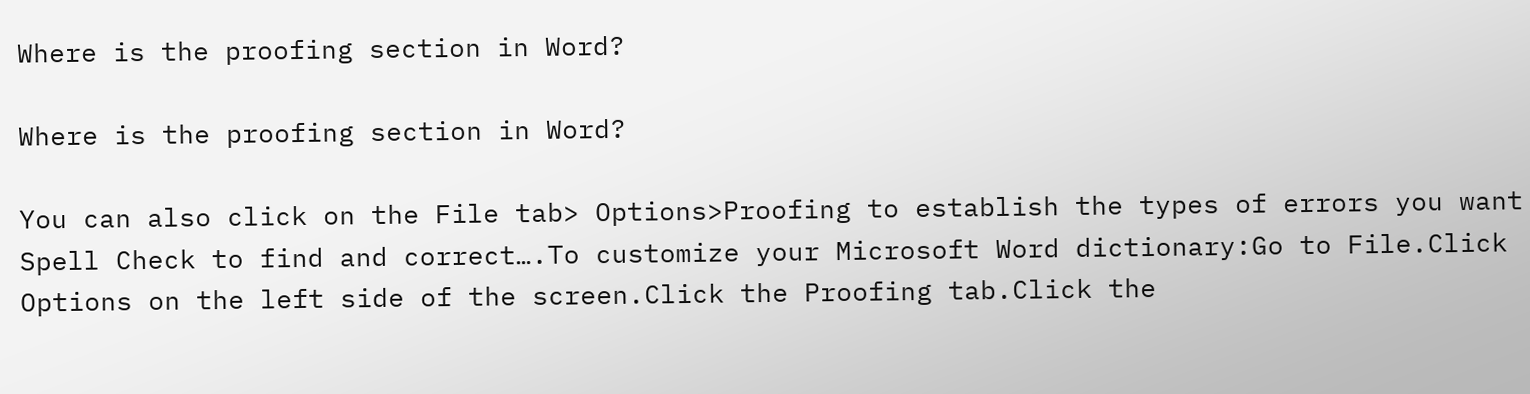Where is the proofing section in Word?

Where is the proofing section in Word?

You can also click on the File tab> Options>Proofing to establish the types of errors you want Spell Check to find and correct….To customize your Microsoft Word dictionary:Go to File.Click Options on the left side of the screen.Click the Proofing tab.Click the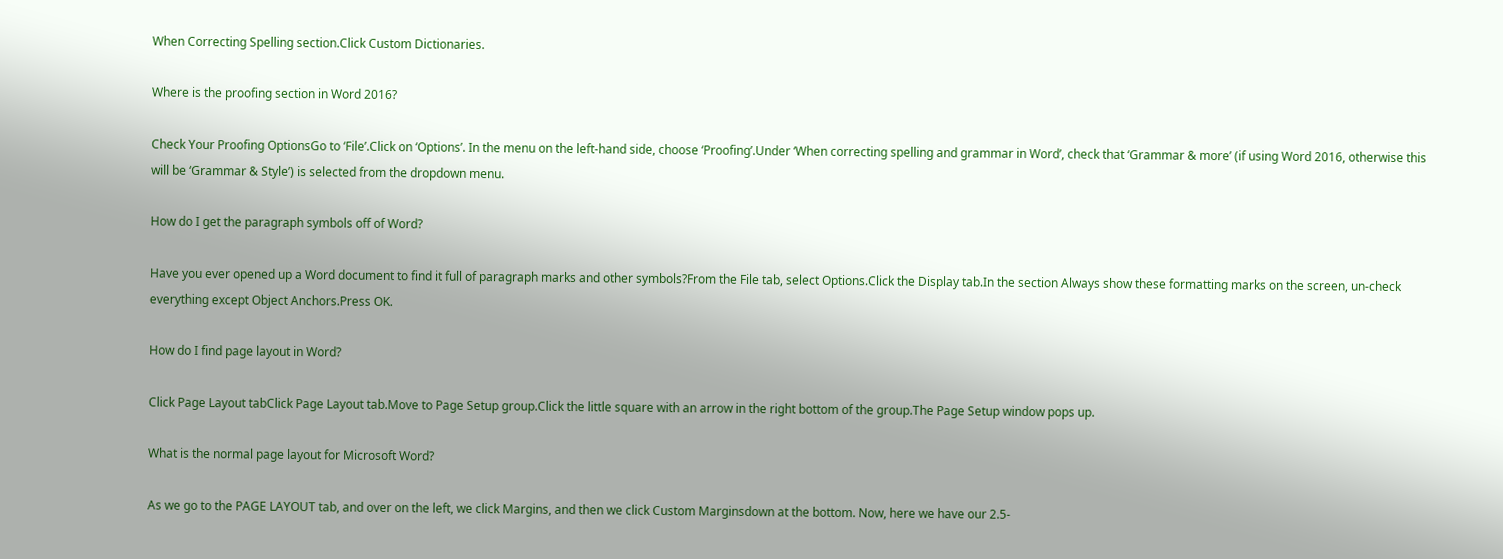When Correcting Spelling section.Click Custom Dictionaries.

Where is the proofing section in Word 2016?

Check Your Proofing OptionsGo to ‘File’.Click on ‘Options’. In the menu on the left-hand side, choose ‘Proofing’.Under ‘When correcting spelling and grammar in Word’, check that ‘Grammar & more’ (if using Word 2016, otherwise this will be ‘Grammar & Style’) is selected from the dropdown menu.

How do I get the paragraph symbols off of Word?

Have you ever opened up a Word document to find it full of paragraph marks and other symbols?From the File tab, select Options.Click the Display tab.In the section Always show these formatting marks on the screen, un-check everything except Object Anchors.Press OK.

How do I find page layout in Word?

Click Page Layout tabClick Page Layout tab.Move to Page Setup group.Click the little square with an arrow in the right bottom of the group.The Page Setup window pops up.

What is the normal page layout for Microsoft Word?

As we go to the PAGE LAYOUT tab, and over on the left, we click Margins, and then we click Custom Marginsdown at the bottom. Now, here we have our 2.5-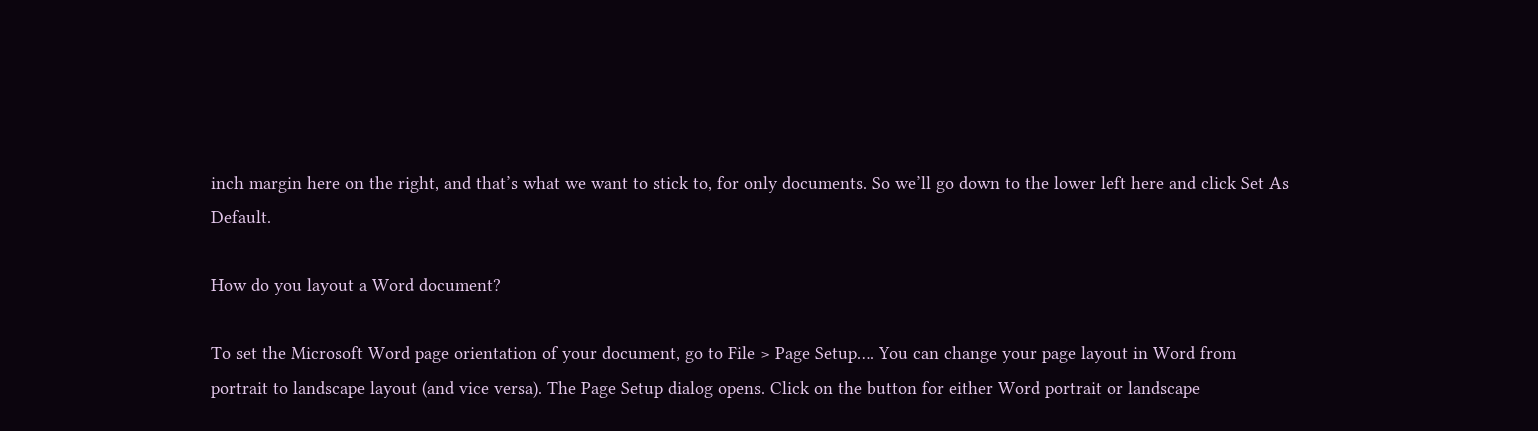inch margin here on the right, and that’s what we want to stick to, for only documents. So we’ll go down to the lower left here and click Set As Default.

How do you layout a Word document?

To set the Microsoft Word page orientation of your document, go to File > Page Setup…. You can change your page layout in Word from portrait to landscape layout (and vice versa). The Page Setup dialog opens. Click on the button for either Word portrait or landscape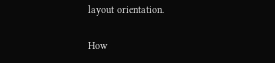layout orientation.

How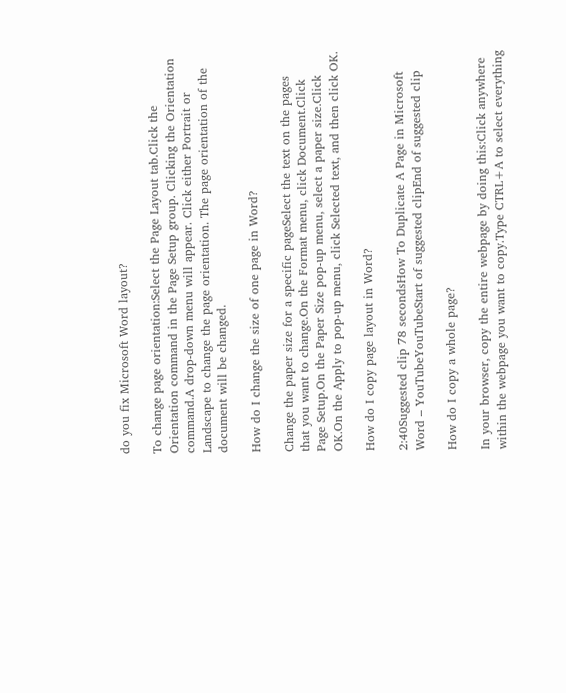do you fix Microsoft Word layout?

To change page orientation:Select the Page Layout tab.Click the Orientation command in the Page Setup group. Clicking the Orientation command.A drop-down menu will appear. Click either Portrait or Landscape to change the page orientation. The page orientation of the document will be changed.

How do I change the size of one page in Word?

Change the paper size for a specific pageSelect the text on the pages that you want to change.On the Format menu, click Document.Click Page Setup.On the Paper Size pop-up menu, select a paper size.Click OK.On the Apply to pop-up menu, click Selected text, and then click OK.

How do I copy page layout in Word?

2:40Suggested clip 78 secondsHow To Duplicate A Page in Microsoft Word – YouTubeYouTubeStart of suggested clipEnd of suggested clip

How do I copy a whole page?

In your browser, copy the entire webpage by doing this:Click anywhere within the webpage you want to copy.Type CTRL+A to select everything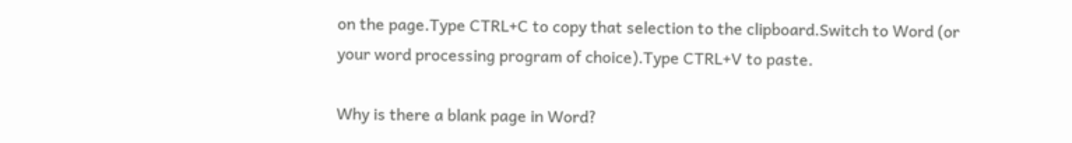on the page.Type CTRL+C to copy that selection to the clipboard.Switch to Word (or your word processing program of choice).Type CTRL+V to paste.

Why is there a blank page in Word?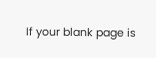If your blank page is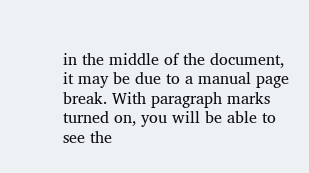in the middle of the document, it may be due to a manual page break. With paragraph marks turned on, you will be able to see the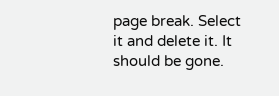page break. Select it and delete it. It should be gone.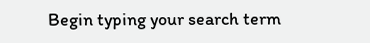Begin typing your search term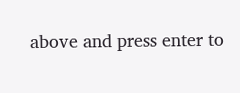above and press enter to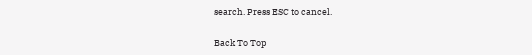search. Press ESC to cancel.

Back To Top